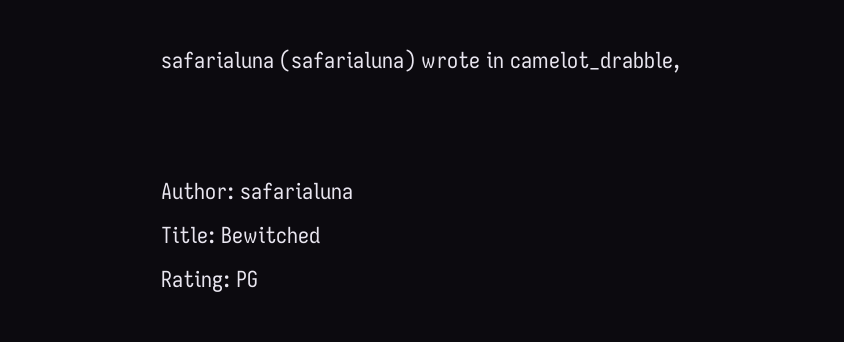safarialuna (safarialuna) wrote in camelot_drabble,


Author: safarialuna
Title: Bewitched
Rating: PG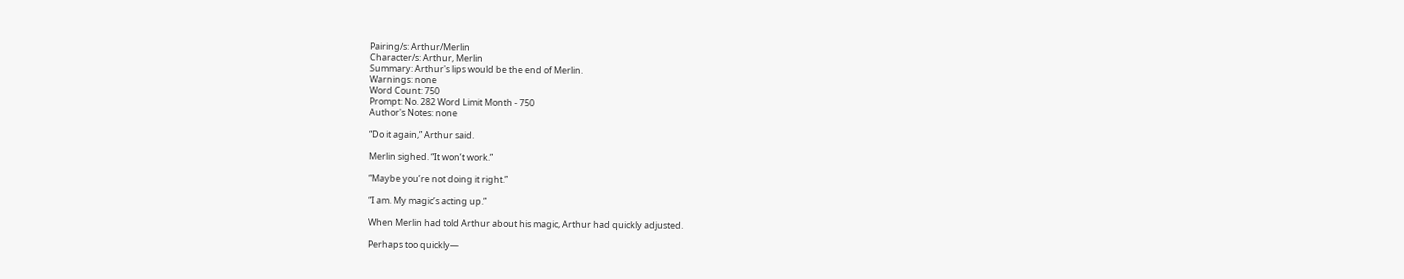Pairing/s: Arthur/Merlin
Character/s: Arthur, Merlin
Summary: Arthur's lips would be the end of Merlin.
Warnings: none
Word Count: 750
Prompt: No. 282 Word Limit Month - 750
Author's Notes: none

“Do it again,” Arthur said.

Merlin sighed. “It won’t work.”

“Maybe you’re not doing it right.”

“I am. My magic’s acting up.”

When Merlin had told Arthur about his magic, Arthur had quickly adjusted.

Perhaps too quickly—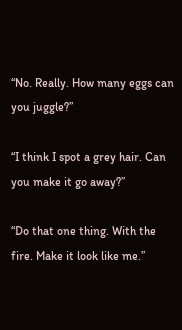“No. Really. How many eggs can you juggle?”

“I think I spot a grey hair. Can you make it go away?”

“Do that one thing. With the fire. Make it look like me.”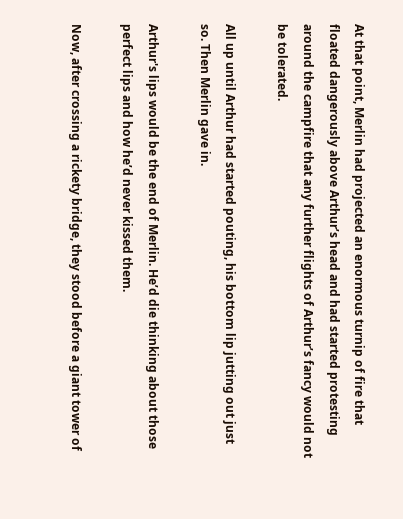At that point, Merlin had projected an enormous turnip of fire that floated dangerously above Arthur’s head and had started protesting around the campfire that any further flights of Arthur’s fancy would not be tolerated.

All up until Arthur had started pouting, his bottom lip jutting out just so. Then Merlin gave in.

Arthur's lips would be the end of Merlin. He’d die thinking about those perfect lips and how he’d never kissed them.

Now, after crossing a rickety bridge, they stood before a giant tower of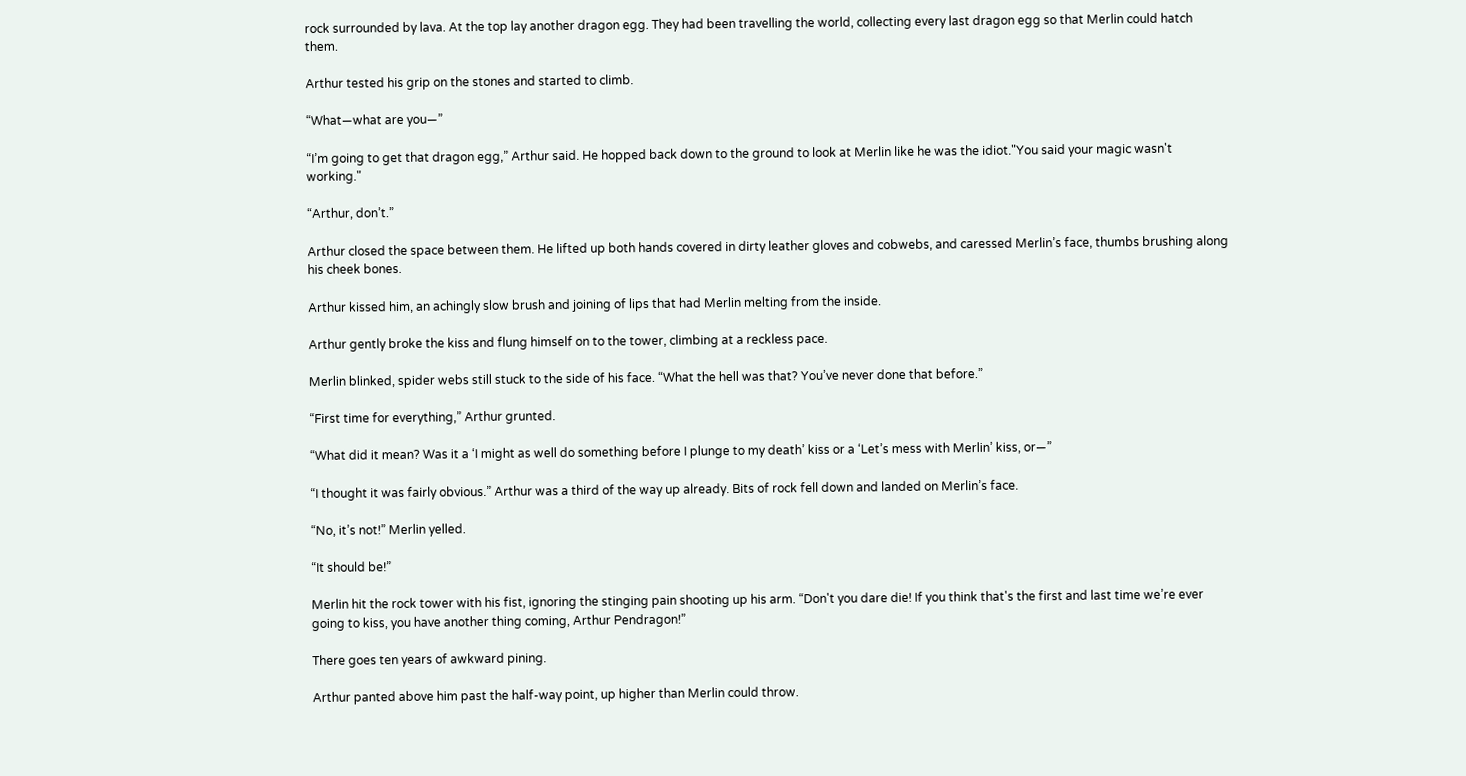rock surrounded by lava. At the top lay another dragon egg. They had been travelling the world, collecting every last dragon egg so that Merlin could hatch them.

Arthur tested his grip on the stones and started to climb.

“What—what are you—”

“I’m going to get that dragon egg,” Arthur said. He hopped back down to the ground to look at Merlin like he was the idiot."You said your magic wasn't working."

“Arthur, don’t.”

Arthur closed the space between them. He lifted up both hands covered in dirty leather gloves and cobwebs, and caressed Merlin’s face, thumbs brushing along his cheek bones.

Arthur kissed him, an achingly slow brush and joining of lips that had Merlin melting from the inside.

Arthur gently broke the kiss and flung himself on to the tower, climbing at a reckless pace.

Merlin blinked, spider webs still stuck to the side of his face. “What the hell was that? You’ve never done that before.”

“First time for everything,” Arthur grunted.

“What did it mean? Was it a ‘I might as well do something before I plunge to my death’ kiss or a ‘Let’s mess with Merlin’ kiss, or—”

“I thought it was fairly obvious.” Arthur was a third of the way up already. Bits of rock fell down and landed on Merlin’s face.

“No, it’s not!” Merlin yelled.

“It should be!”

Merlin hit the rock tower with his fist, ignoring the stinging pain shooting up his arm. “Don't you dare die! If you think that's the first and last time we’re ever going to kiss, you have another thing coming, Arthur Pendragon!”

There goes ten years of awkward pining.

Arthur panted above him past the half-way point, up higher than Merlin could throw.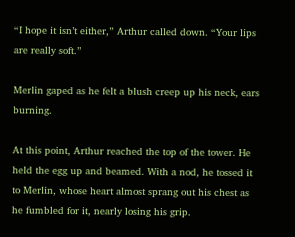“I hope it isn’t either,” Arthur called down. “Your lips are really soft.”

Merlin gaped as he felt a blush creep up his neck, ears burning.

At this point, Arthur reached the top of the tower. He held the egg up and beamed. With a nod, he tossed it to Merlin, whose heart almost sprang out his chest as he fumbled for it, nearly losing his grip.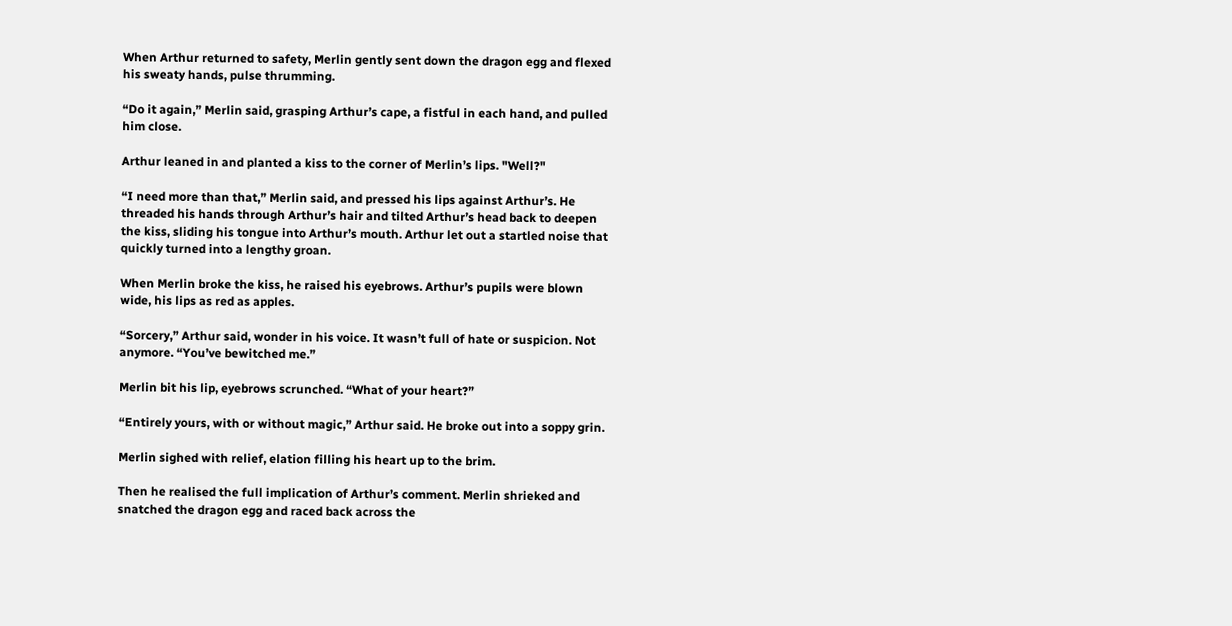When Arthur returned to safety, Merlin gently sent down the dragon egg and flexed his sweaty hands, pulse thrumming.

“Do it again,” Merlin said, grasping Arthur’s cape, a fistful in each hand, and pulled him close.

Arthur leaned in and planted a kiss to the corner of Merlin’s lips. "Well?"

“I need more than that,” Merlin said, and pressed his lips against Arthur’s. He threaded his hands through Arthur’s hair and tilted Arthur’s head back to deepen the kiss, sliding his tongue into Arthur’s mouth. Arthur let out a startled noise that quickly turned into a lengthy groan.

When Merlin broke the kiss, he raised his eyebrows. Arthur’s pupils were blown wide, his lips as red as apples.

“Sorcery,” Arthur said, wonder in his voice. It wasn’t full of hate or suspicion. Not anymore. “You’ve bewitched me.”

Merlin bit his lip, eyebrows scrunched. “What of your heart?”

“Entirely yours, with or without magic,” Arthur said. He broke out into a soppy grin.

Merlin sighed with relief, elation filling his heart up to the brim.

Then he realised the full implication of Arthur’s comment. Merlin shrieked and snatched the dragon egg and raced back across the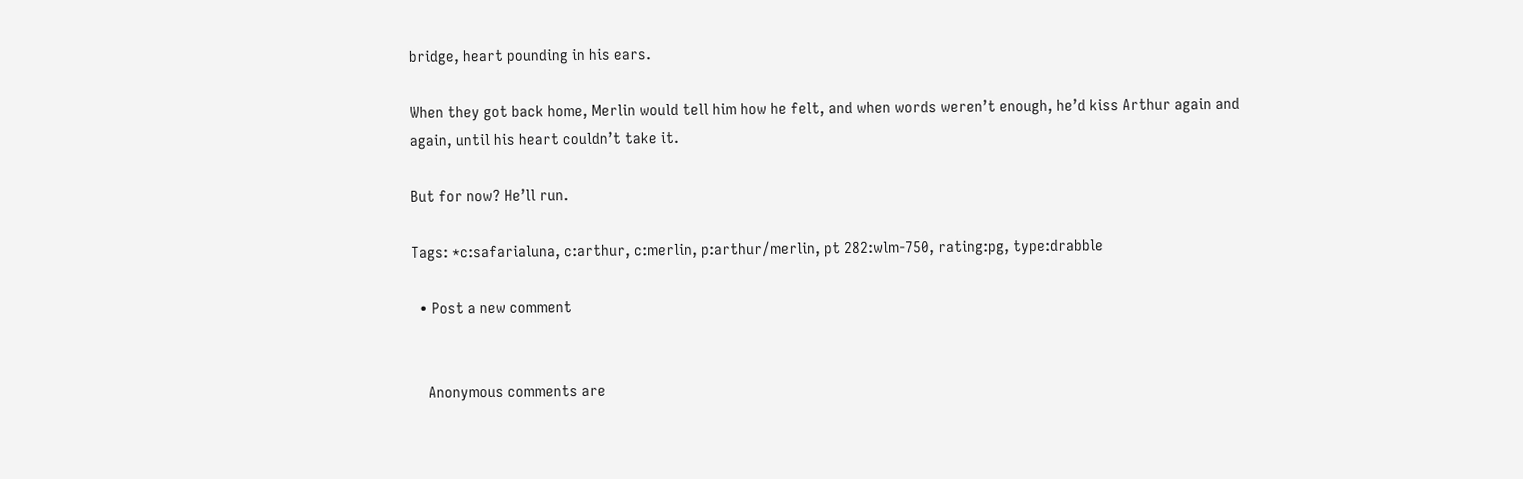bridge, heart pounding in his ears.

When they got back home, Merlin would tell him how he felt, and when words weren’t enough, he’d kiss Arthur again and again, until his heart couldn’t take it.

But for now? He’ll run.

Tags: *c:safarialuna, c:arthur, c:merlin, p:arthur/merlin, pt 282:wlm-750, rating:pg, type:drabble

  • Post a new comment


    Anonymous comments are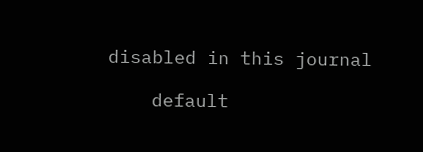disabled in this journal

    default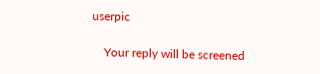userpic

    Your reply will be screened